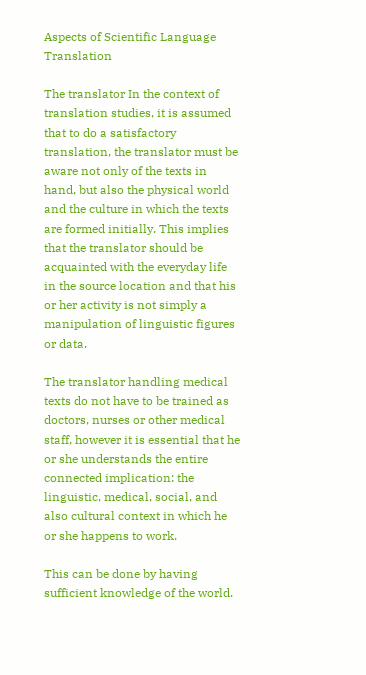Aspects of Scientific Language Translation

The translator In the context of translation studies, it is assumed that to do a satisfactory translation, the translator must be aware not only of the texts in hand, but also the physical world and the culture in which the texts are formed initially. This implies that the translator should be acquainted with the everyday life in the source location and that his or her activity is not simply a manipulation of linguistic figures or data.

The translator handling medical texts do not have to be trained as doctors, nurses or other medical staff, however it is essential that he or she understands the entire connected implication: the linguistic, medical, social, and also cultural context in which he or she happens to work.

This can be done by having sufficient knowledge of the world.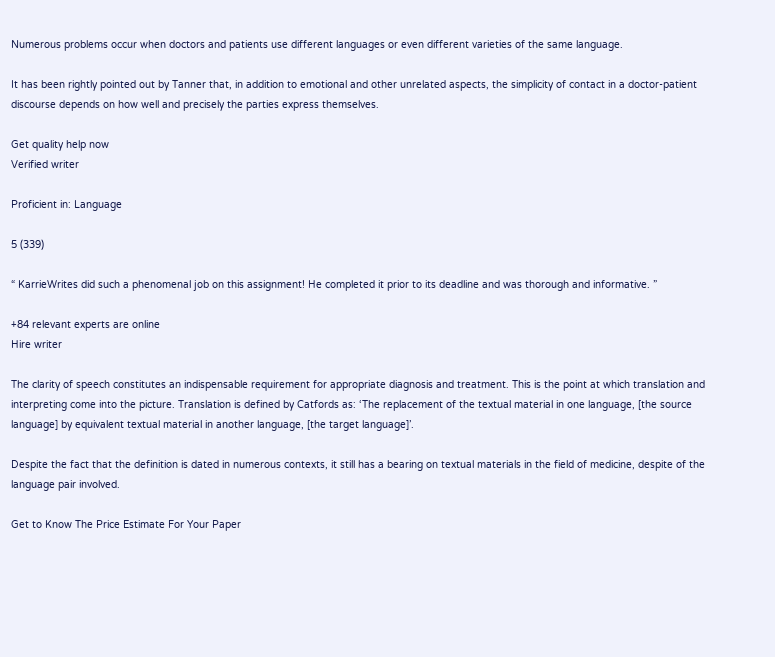Numerous problems occur when doctors and patients use different languages or even different varieties of the same language.

It has been rightly pointed out by Tanner that, in addition to emotional and other unrelated aspects, the simplicity of contact in a doctor-patient discourse depends on how well and precisely the parties express themselves.

Get quality help now
Verified writer

Proficient in: Language

5 (339)

“ KarrieWrites did such a phenomenal job on this assignment! He completed it prior to its deadline and was thorough and informative. ”

+84 relevant experts are online
Hire writer

The clarity of speech constitutes an indispensable requirement for appropriate diagnosis and treatment. This is the point at which translation and interpreting come into the picture. Translation is defined by Catfords as: ‘The replacement of the textual material in one language, [the source language] by equivalent textual material in another language, [the target language]’.

Despite the fact that the definition is dated in numerous contexts, it still has a bearing on textual materials in the field of medicine, despite of the language pair involved.

Get to Know The Price Estimate For Your Paper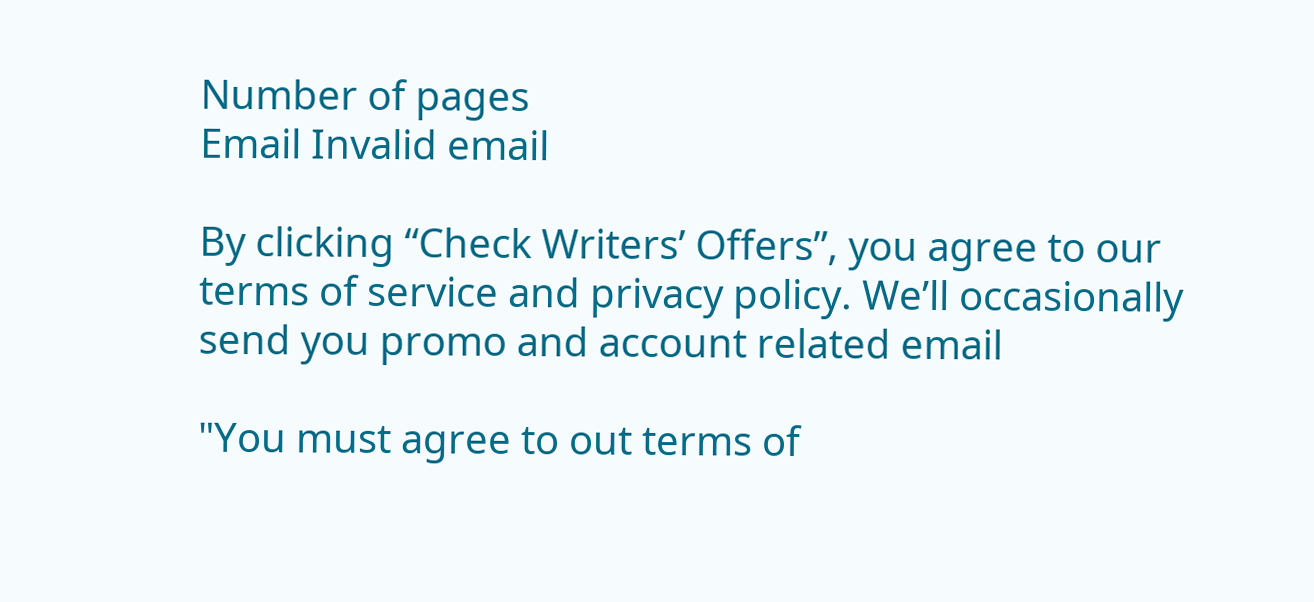Number of pages
Email Invalid email

By clicking “Check Writers’ Offers”, you agree to our terms of service and privacy policy. We’ll occasionally send you promo and account related email

"You must agree to out terms of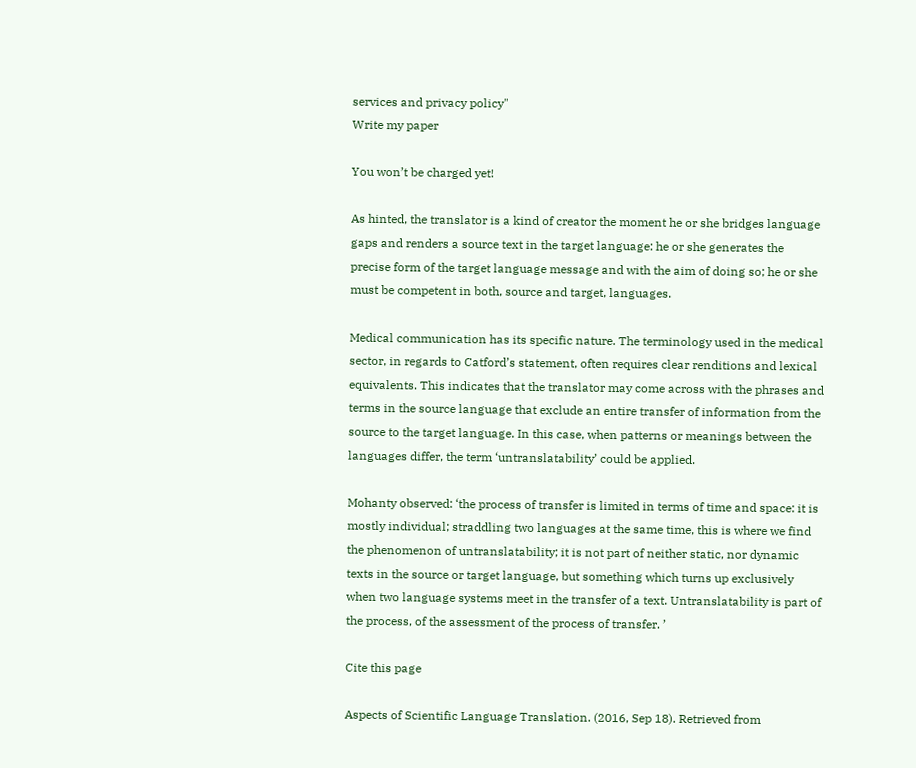services and privacy policy"
Write my paper

You won’t be charged yet!

As hinted, the translator is a kind of creator the moment he or she bridges language gaps and renders a source text in the target language: he or she generates the precise form of the target language message and with the aim of doing so; he or she must be competent in both, source and target, languages.

Medical communication has its specific nature. The terminology used in the medical sector, in regards to Catford’s statement, often requires clear renditions and lexical equivalents. This indicates that the translator may come across with the phrases and terms in the source language that exclude an entire transfer of information from the source to the target language. In this case, when patterns or meanings between the languages differ, the term ‘untranslatability’ could be applied.

Mohanty observed: ‘the process of transfer is limited in terms of time and space: it is mostly individual; straddling two languages at the same time, this is where we find the phenomenon of untranslatability; it is not part of neither static, nor dynamic texts in the source or target language, but something which turns up exclusively when two language systems meet in the transfer of a text. Untranslatability is part of the process, of the assessment of the process of transfer. ’

Cite this page

Aspects of Scientific Language Translation. (2016, Sep 18). Retrieved from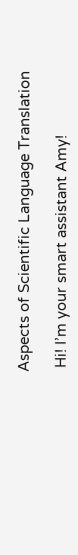Aspects of Scientific Language Translation

 Hi! I’m your smart assistant Amy!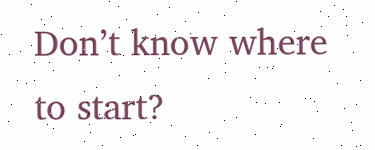Don’t know where to start?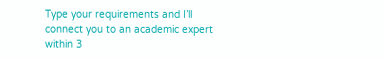Type your requirements and I’ll connect you to an academic expert within 3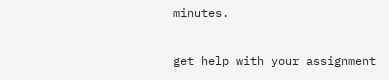minutes.

get help with your assignment